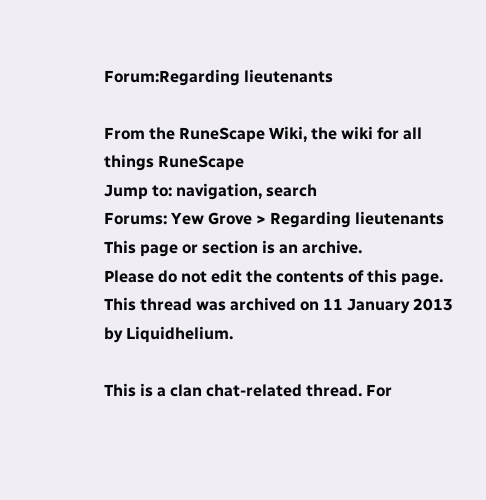Forum:Regarding lieutenants

From the RuneScape Wiki, the wiki for all things RuneScape
Jump to: navigation, search
Forums: Yew Grove > Regarding lieutenants
This page or section is an archive.
Please do not edit the contents of this page.
This thread was archived on 11 January 2013 by Liquidhelium.

This is a clan chat-related thread. For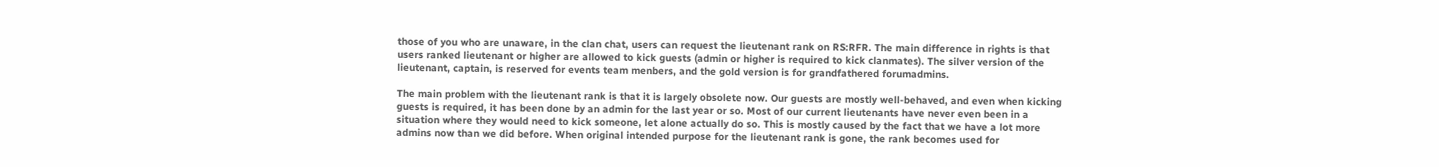those of you who are unaware, in the clan chat, users can request the lieutenant rank on RS:RFR. The main difference in rights is that users ranked lieutenant or higher are allowed to kick guests (admin or higher is required to kick clanmates). The silver version of the lieutenant, captain, is reserved for events team menbers, and the gold version is for grandfathered forumadmins.

The main problem with the lieutenant rank is that it is largely obsolete now. Our guests are mostly well-behaved, and even when kicking guests is required, it has been done by an admin for the last year or so. Most of our current lieutenants have never even been in a situation where they would need to kick someone, let alone actually do so. This is mostly caused by the fact that we have a lot more admins now than we did before. When original intended purpose for the lieutenant rank is gone, the rank becomes used for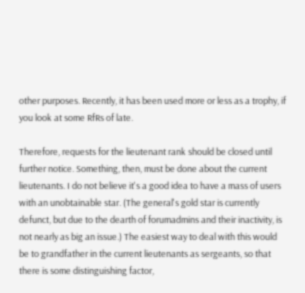other purposes. Recently, it has been used more or less as a trophy, if you look at some RfRs of late.

Therefore, requests for the lieutenant rank should be closed until further notice. Something, then, must be done about the current lieutenants. I do not believe it's a good idea to have a mass of users with an unobtainable star. (The general's gold star is currently defunct, but due to the dearth of forumadmins and their inactivity, is not nearly as big an issue.) The easiest way to deal with this would be to grandfather in the current lieutenants as sergeants, so that there is some distinguishing factor,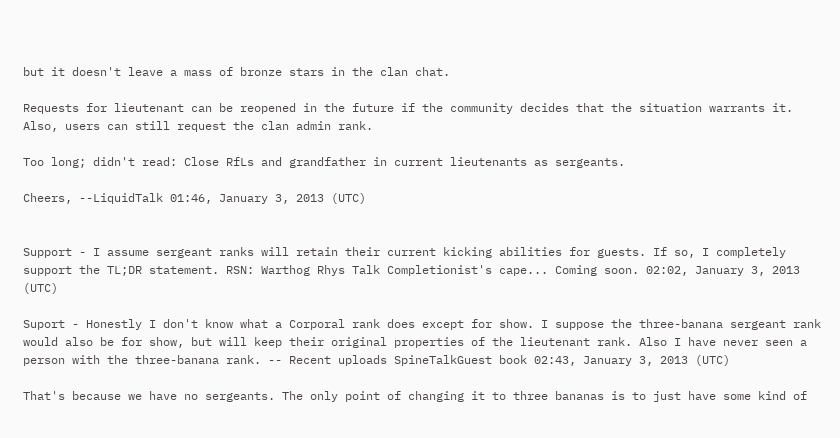but it doesn't leave a mass of bronze stars in the clan chat.

Requests for lieutenant can be reopened in the future if the community decides that the situation warrants it. Also, users can still request the clan admin rank.

Too long; didn't read: Close RfLs and grandfather in current lieutenants as sergeants.

Cheers, --LiquidTalk 01:46, January 3, 2013 (UTC)


Support - I assume sergeant ranks will retain their current kicking abilities for guests. If so, I completely support the TL;DR statement. RSN: Warthog Rhys Talk Completionist's cape... Coming soon. 02:02, January 3, 2013 (UTC)

Suport - Honestly I don't know what a Corporal rank does except for show. I suppose the three-banana sergeant rank would also be for show, but will keep their original properties of the lieutenant rank. Also I have never seen a person with the three-banana rank. -- Recent uploads SpineTalkGuest book 02:43, January 3, 2013 (UTC)

That's because we have no sergeants. The only point of changing it to three bananas is to just have some kind of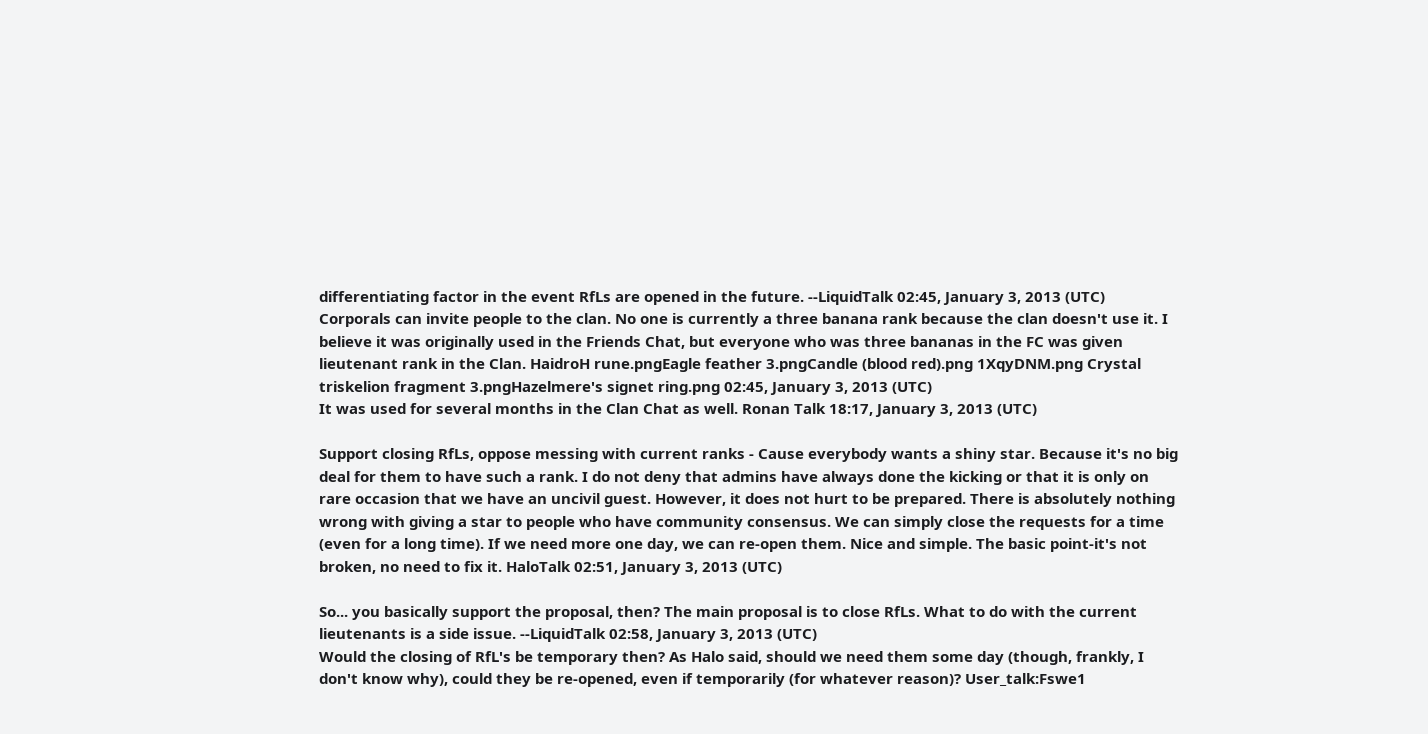differentiating factor in the event RfLs are opened in the future. --LiquidTalk 02:45, January 3, 2013 (UTC)
Corporals can invite people to the clan. No one is currently a three banana rank because the clan doesn't use it. I believe it was originally used in the Friends Chat, but everyone who was three bananas in the FC was given lieutenant rank in the Clan. HaidroH rune.pngEagle feather 3.pngCandle (blood red).png 1XqyDNM.png Crystal triskelion fragment 3.pngHazelmere's signet ring.png 02:45, January 3, 2013 (UTC)
It was used for several months in the Clan Chat as well. Ronan Talk 18:17, January 3, 2013 (UTC)

Support closing RfLs, oppose messing with current ranks - Cause everybody wants a shiny star. Because it's no big deal for them to have such a rank. I do not deny that admins have always done the kicking or that it is only on rare occasion that we have an uncivil guest. However, it does not hurt to be prepared. There is absolutely nothing wrong with giving a star to people who have community consensus. We can simply close the requests for a time (even for a long time). If we need more one day, we can re-open them. Nice and simple. The basic point-it's not broken, no need to fix it. HaloTalk 02:51, January 3, 2013 (UTC)

So... you basically support the proposal, then? The main proposal is to close RfLs. What to do with the current lieutenants is a side issue. --LiquidTalk 02:58, January 3, 2013 (UTC)
Would the closing of RfL's be temporary then? As Halo said, should we need them some day (though, frankly, I don't know why), could they be re-opened, even if temporarily (for whatever reason)? User_talk:Fswe1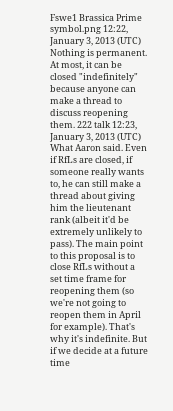Fswe1 Brassica Prime symbol.png 12:22, January 3, 2013 (UTC)
Nothing is permanent. At most, it can be closed "indefinitely" because anyone can make a thread to discuss reopening them. 222 talk 12:23, January 3, 2013 (UTC)
What Aaron said. Even if RfLs are closed, if someone really wants to, he can still make a thread about giving him the lieutenant rank (albeit it'd be extremely unlikely to pass). The main point to this proposal is to close RfLs without a set time frame for reopening them (so we're not going to reopen them in April for example). That's why it's indefinite. But if we decide at a future time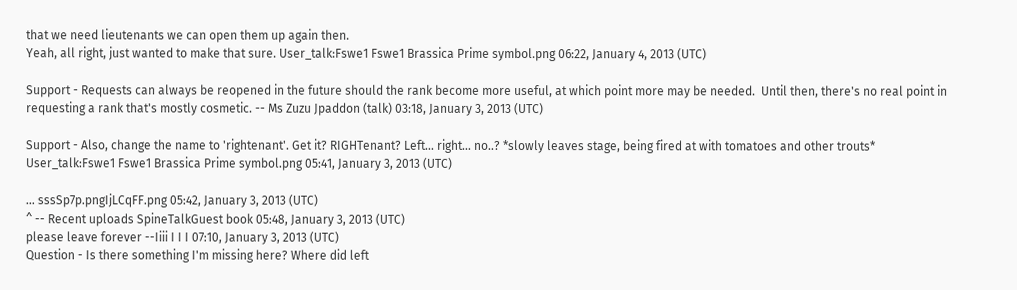that we need lieutenants we can open them up again then.
Yeah, all right, just wanted to make that sure. User_talk:Fswe1 Fswe1 Brassica Prime symbol.png 06:22, January 4, 2013 (UTC)

Support - Requests can always be reopened in the future should the rank become more useful, at which point more may be needed.  Until then, there's no real point in requesting a rank that's mostly cosmetic. -- Ms Zuzu Jpaddon (talk) 03:18, January 3, 2013 (UTC)

Support - Also, change the name to 'rightenant'. Get it? RIGHTenant? Left... right... no..? *slowly leaves stage, being fired at with tomatoes and other trouts* User_talk:Fswe1 Fswe1 Brassica Prime symbol.png 05:41, January 3, 2013 (UTC)

... sssSp7p.pngIjLCqFF.png 05:42, January 3, 2013 (UTC)
^ -- Recent uploads SpineTalkGuest book 05:48, January 3, 2013 (UTC)
please leave forever --Iiii I I I 07:10, January 3, 2013 (UTC)
Question - Is there something I'm missing here? Where did left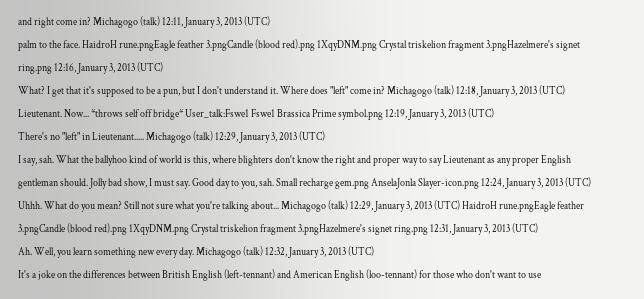and right come in? Michagogo (talk) 12:11, January 3, 2013 (UTC)
palm to the face. HaidroH rune.pngEagle feather 3.pngCandle (blood red).png 1XqyDNM.png Crystal triskelion fragment 3.pngHazelmere's signet ring.png 12:16, January 3, 2013 (UTC)
What? I get that it's supposed to be a pun, but I don't understand it. Where does "left" come in? Michagogo (talk) 12:18, January 3, 2013 (UTC)
Lieutenant. Now... *throws self off bridge* User_talk:Fswe1 Fswe1 Brassica Prime symbol.png 12:19, January 3, 2013 (UTC)
There's no "left" in Lieutenant..... Michagogo (talk) 12:29, January 3, 2013 (UTC)
I say, sah. What the ballyhoo kind of world is this, where blighters don't know the right and proper way to say Lieutenant as any proper English gentleman should. Jolly bad show, I must say. Good day to you, sah. Small recharge gem.png AnselaJonla Slayer-icon.png 12:24, January 3, 2013 (UTC)
Uhhh. What do you mean? Still not sure what you're talking about... Michagogo (talk) 12:29, January 3, 2013 (UTC) HaidroH rune.pngEagle feather 3.pngCandle (blood red).png 1XqyDNM.png Crystal triskelion fragment 3.pngHazelmere's signet ring.png 12:31, January 3, 2013 (UTC)
Ah. Well, you learn something new every day. Michagogo (talk) 12:32, January 3, 2013 (UTC)
It's a joke on the differences between British English (left-tennant) and American English (loo-tennant) for those who don't want to use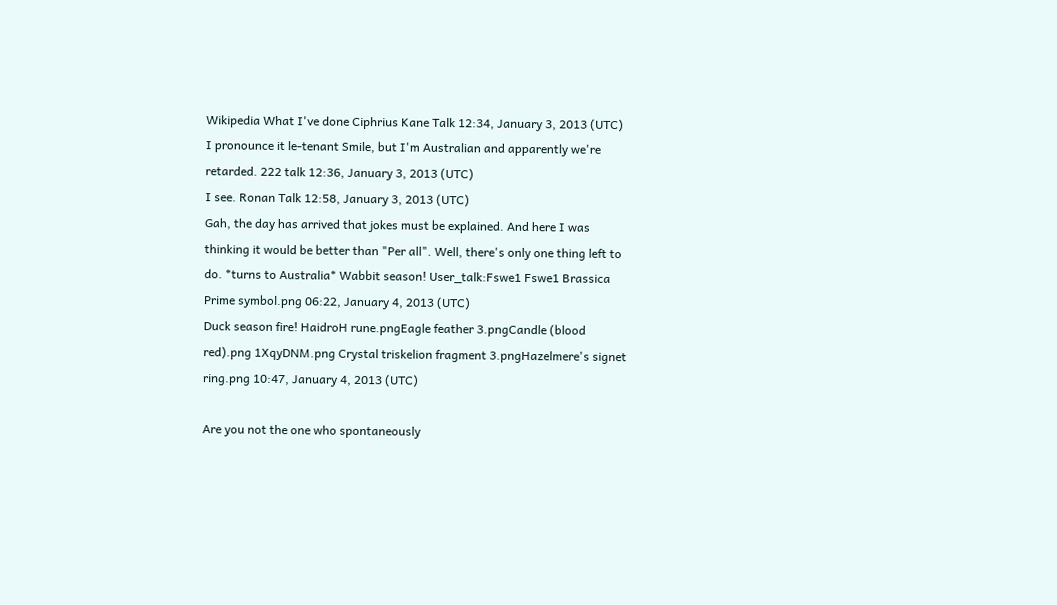Wikipedia What I've done Ciphrius Kane Talk 12:34, January 3, 2013 (UTC)
I pronounce it le-tenant Smile, but I'm Australian and apparently we're retarded. 222 talk 12:36, January 3, 2013 (UTC)
I see. Ronan Talk 12:58, January 3, 2013 (UTC)
Gah, the day has arrived that jokes must be explained. And here I was thinking it would be better than "Per all". Well, there's only one thing left to do. *turns to Australia* Wabbit season! User_talk:Fswe1 Fswe1 Brassica Prime symbol.png 06:22, January 4, 2013 (UTC)
Duck season fire! HaidroH rune.pngEagle feather 3.pngCandle (blood red).png 1XqyDNM.png Crystal triskelion fragment 3.pngHazelmere's signet ring.png 10:47, January 4, 2013 (UTC)

Are you not the one who spontaneously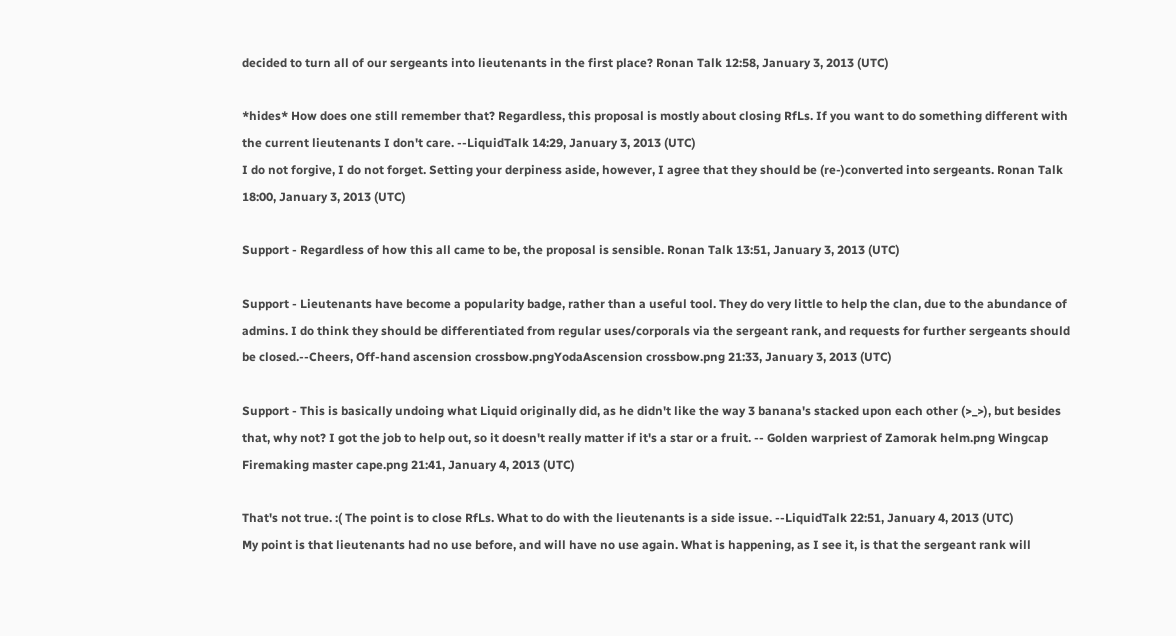decided to turn all of our sergeants into lieutenants in the first place? Ronan Talk 12:58, January 3, 2013 (UTC)

*hides* How does one still remember that? Regardless, this proposal is mostly about closing RfLs. If you want to do something different with the current lieutenants I don't care. --LiquidTalk 14:29, January 3, 2013 (UTC)
I do not forgive, I do not forget. Setting your derpiness aside, however, I agree that they should be (re-)converted into sergeants. Ronan Talk 18:00, January 3, 2013 (UTC)

Support - Regardless of how this all came to be, the proposal is sensible. Ronan Talk 13:51, January 3, 2013 (UTC)

Support - Lieutenants have become a popularity badge, rather than a useful tool. They do very little to help the clan, due to the abundance of admins. I do think they should be differentiated from regular uses/corporals via the sergeant rank, and requests for further sergeants should be closed.--Cheers, Off-hand ascension crossbow.pngYodaAscension crossbow.png 21:33, January 3, 2013 (UTC)

Support - This is basically undoing what Liquid originally did, as he didn't like the way 3 banana's stacked upon each other (>_>), but besides that, why not? I got the job to help out, so it doesn't really matter if it's a star or a fruit. -- Golden warpriest of Zamorak helm.png Wingcap Firemaking master cape.png 21:41, January 4, 2013 (UTC)

That's not true. :( The point is to close RfLs. What to do with the lieutenants is a side issue. --LiquidTalk 22:51, January 4, 2013 (UTC)
My point is that lieutenants had no use before, and will have no use again. What is happening, as I see it, is that the sergeant rank will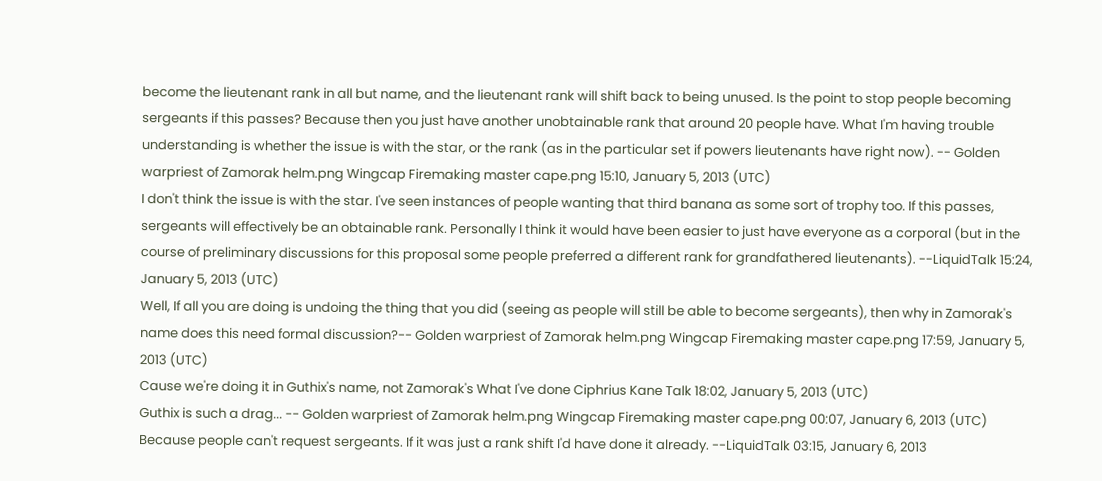become the lieutenant rank in all but name, and the lieutenant rank will shift back to being unused. Is the point to stop people becoming sergeants if this passes? Because then you just have another unobtainable rank that around 20 people have. What I'm having trouble understanding is whether the issue is with the star, or the rank (as in the particular set if powers lieutenants have right now). -- Golden warpriest of Zamorak helm.png Wingcap Firemaking master cape.png 15:10, January 5, 2013 (UTC)
I don't think the issue is with the star. I've seen instances of people wanting that third banana as some sort of trophy too. If this passes, sergeants will effectively be an obtainable rank. Personally I think it would have been easier to just have everyone as a corporal (but in the course of preliminary discussions for this proposal some people preferred a different rank for grandfathered lieutenants). --LiquidTalk 15:24, January 5, 2013 (UTC)
Well, If all you are doing is undoing the thing that you did (seeing as people will still be able to become sergeants), then why in Zamorak's name does this need formal discussion?-- Golden warpriest of Zamorak helm.png Wingcap Firemaking master cape.png 17:59, January 5, 2013 (UTC)
Cause we're doing it in Guthix's name, not Zamorak's What I've done Ciphrius Kane Talk 18:02, January 5, 2013 (UTC)
Guthix is such a drag... -- Golden warpriest of Zamorak helm.png Wingcap Firemaking master cape.png 00:07, January 6, 2013 (UTC)
Because people can't request sergeants. If it was just a rank shift I'd have done it already. --LiquidTalk 03:15, January 6, 2013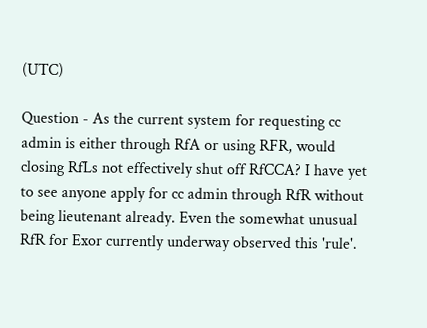(UTC)

Question - As the current system for requesting cc admin is either through RfA or using RFR, would closing RfLs not effectively shut off RfCCA? I have yet to see anyone apply for cc admin through RfR without being lieutenant already. Even the somewhat unusual RfR for Exor currently underway observed this 'rule'.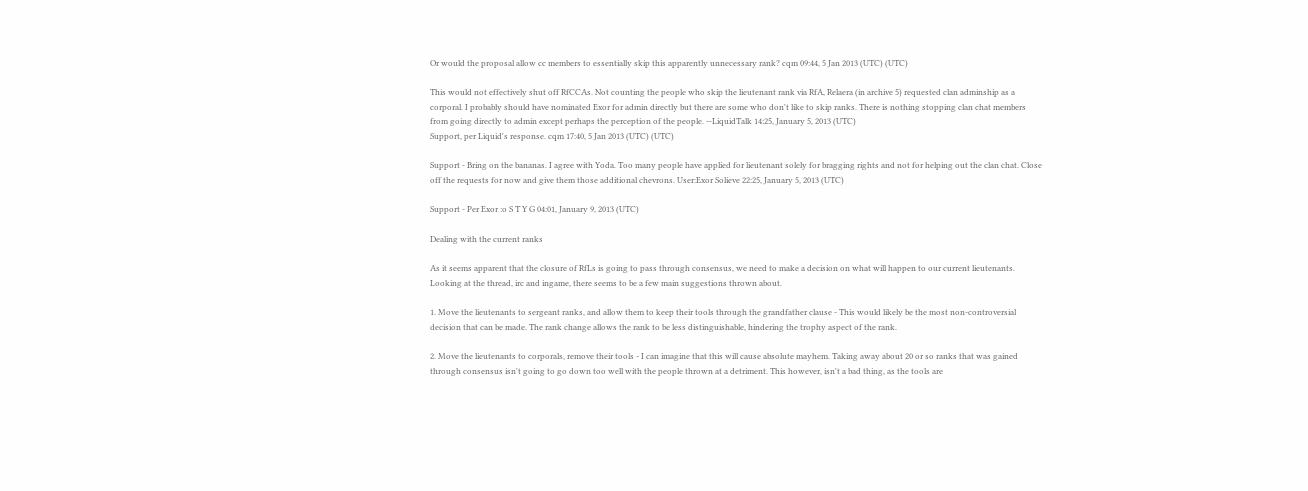Or would the proposal allow cc members to essentially skip this apparently unnecessary rank? cqm 09:44, 5 Jan 2013 (UTC) (UTC)

This would not effectively shut off RfCCAs. Not counting the people who skip the lieutenant rank via RfA, Relaera (in archive 5) requested clan adminship as a corporal. I probably should have nominated Exor for admin directly but there are some who don't like to skip ranks. There is nothing stopping clan chat members from going directly to admin except perhaps the perception of the people. --LiquidTalk 14:25, January 5, 2013 (UTC)
Support, per Liquid's response. cqm 17:40, 5 Jan 2013 (UTC) (UTC)

Support - Bring on the bananas. I agree with Yoda. Too many people have applied for lieutenant solely for bragging rights and not for helping out the clan chat. Close off the requests for now and give them those additional chevrons. User:Exor Solieve 22:25, January 5, 2013 (UTC)

Support - Per Exor :o S T Y G 04:01, January 9, 2013 (UTC)

Dealing with the current ranks

As it seems apparent that the closure of RfLs is going to pass through consensus, we need to make a decision on what will happen to our current lieutenants. Looking at the thread, irc and ingame, there seems to be a few main suggestions thrown about.

1. Move the lieutenants to sergeant ranks, and allow them to keep their tools through the grandfather clause - This would likely be the most non-controversial decision that can be made. The rank change allows the rank to be less distinguishable, hindering the trophy aspect of the rank.

2. Move the lieutenants to corporals, remove their tools - I can imagine that this will cause absolute mayhem. Taking away about 20 or so ranks that was gained through consensus isn't going to go down too well with the people thrown at a detriment. This however, isn't a bad thing, as the tools are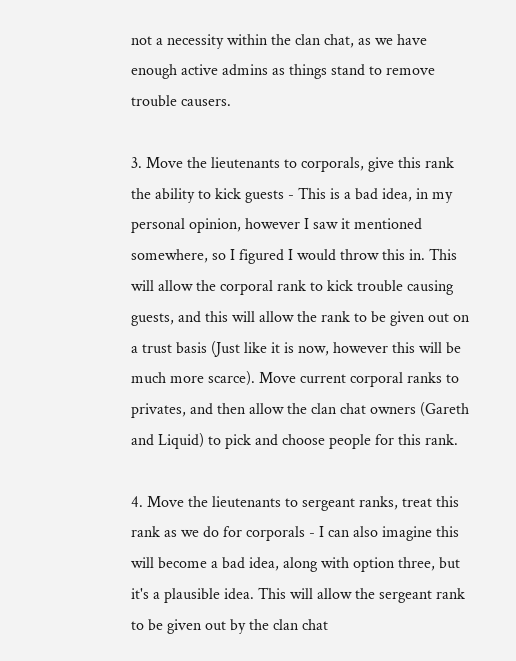not a necessity within the clan chat, as we have enough active admins as things stand to remove trouble causers.

3. Move the lieutenants to corporals, give this rank the ability to kick guests - This is a bad idea, in my personal opinion, however I saw it mentioned somewhere, so I figured I would throw this in. This will allow the corporal rank to kick trouble causing guests, and this will allow the rank to be given out on a trust basis (Just like it is now, however this will be much more scarce). Move current corporal ranks to privates, and then allow the clan chat owners (Gareth and Liquid) to pick and choose people for this rank.

4. Move the lieutenants to sergeant ranks, treat this rank as we do for corporals - I can also imagine this will become a bad idea, along with option three, but it's a plausible idea. This will allow the sergeant rank to be given out by the clan chat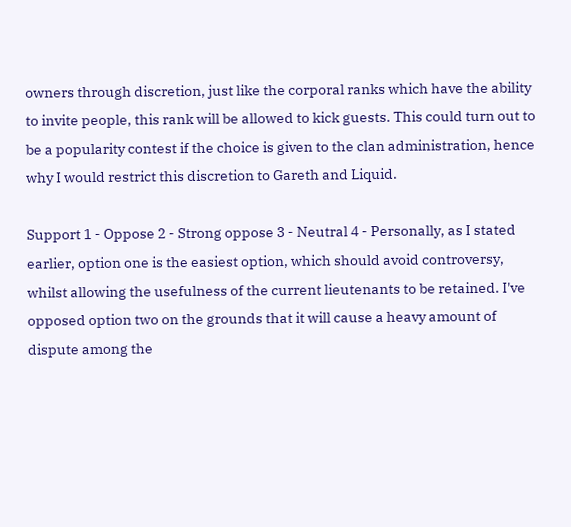owners through discretion, just like the corporal ranks which have the ability to invite people, this rank will be allowed to kick guests. This could turn out to be a popularity contest if the choice is given to the clan administration, hence why I would restrict this discretion to Gareth and Liquid.

Support 1 - Oppose 2 - Strong oppose 3 - Neutral 4 - Personally, as I stated earlier, option one is the easiest option, which should avoid controversy, whilst allowing the usefulness of the current lieutenants to be retained. I've opposed option two on the grounds that it will cause a heavy amount of dispute among the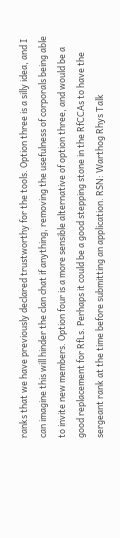ranks that we have previously declared trustworthy for the tools. Option three is a silly idea, and I can imagine this will hinder the clan chat if anything, removing the usefulness of corporals being able to invite new members. Option four is a more sensible alternative of option three, and would be a good replacement for RfLs. Perhaps it could be a good stepping stone in the RfCCAs to have the sergeant rank at the time before submitting an application. RSN: Warthog Rhys Talk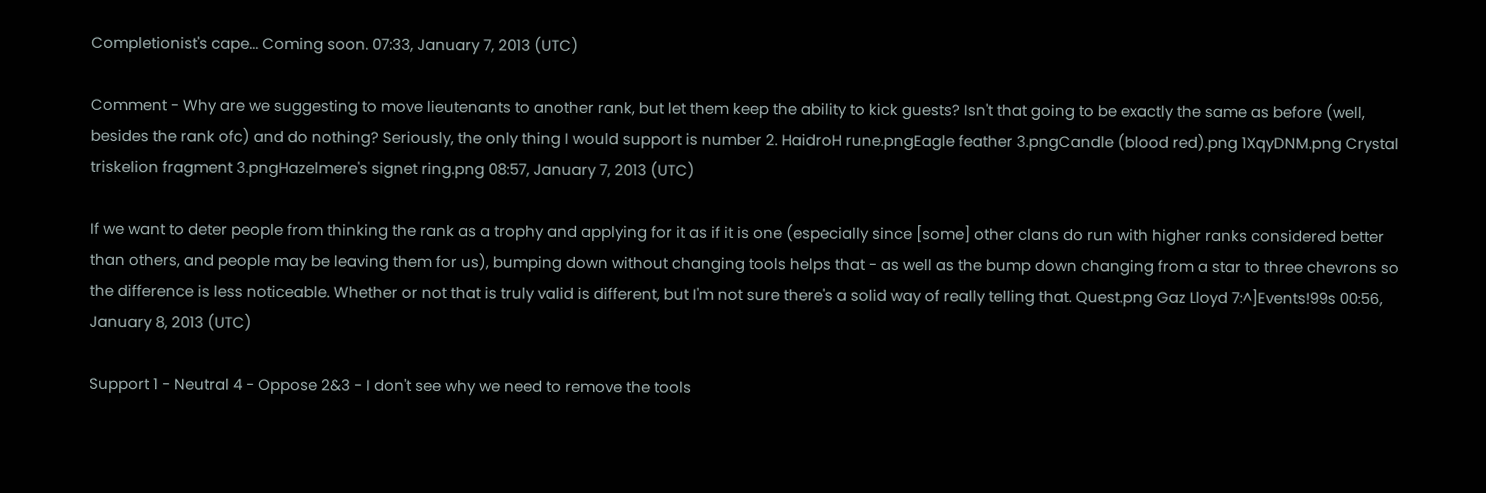Completionist's cape... Coming soon. 07:33, January 7, 2013 (UTC)

Comment - Why are we suggesting to move lieutenants to another rank, but let them keep the ability to kick guests? Isn't that going to be exactly the same as before (well, besides the rank ofc) and do nothing? Seriously, the only thing I would support is number 2. HaidroH rune.pngEagle feather 3.pngCandle (blood red).png 1XqyDNM.png Crystal triskelion fragment 3.pngHazelmere's signet ring.png 08:57, January 7, 2013 (UTC)

If we want to deter people from thinking the rank as a trophy and applying for it as if it is one (especially since [some] other clans do run with higher ranks considered better than others, and people may be leaving them for us), bumping down without changing tools helps that - as well as the bump down changing from a star to three chevrons so the difference is less noticeable. Whether or not that is truly valid is different, but I'm not sure there's a solid way of really telling that. Quest.png Gaz Lloyd 7:^]Events!99s 00:56, January 8, 2013 (UTC)

Support 1 - Neutral 4 - Oppose 2&3 - I don't see why we need to remove the tools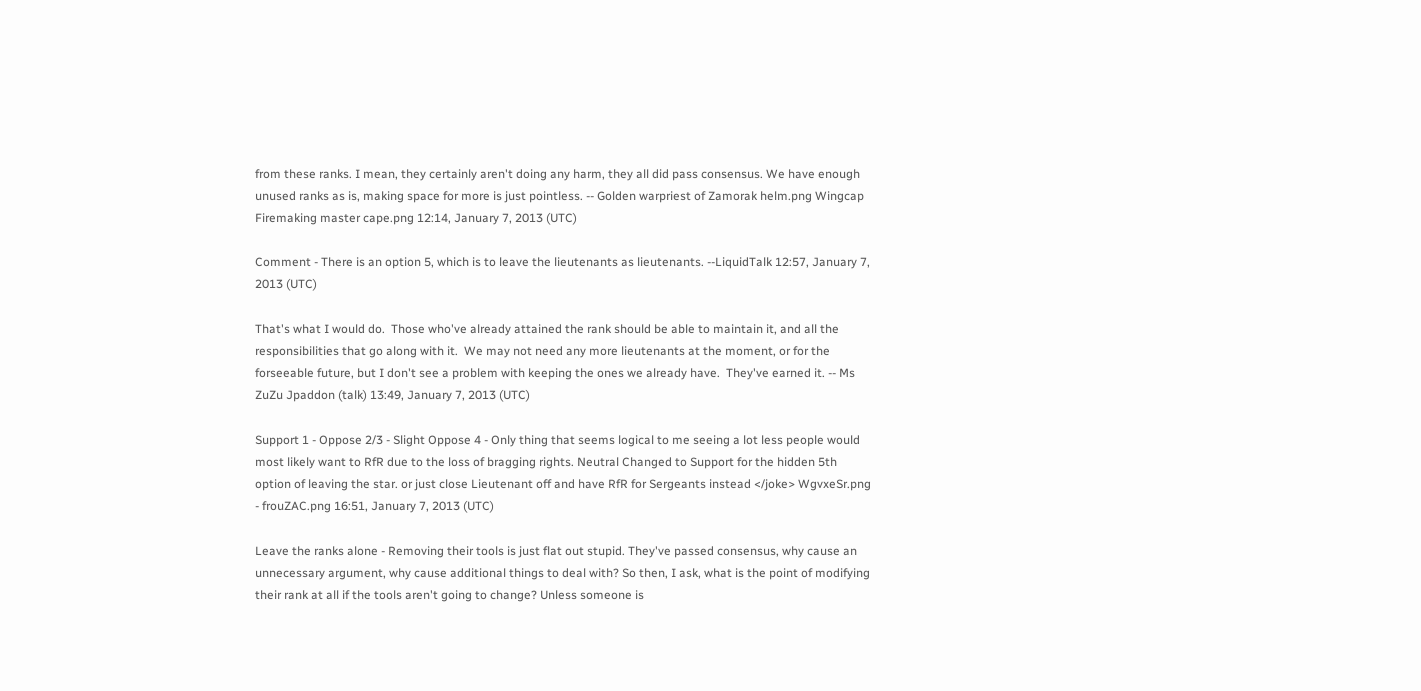from these ranks. I mean, they certainly aren't doing any harm, they all did pass consensus. We have enough unused ranks as is, making space for more is just pointless. -- Golden warpriest of Zamorak helm.png Wingcap Firemaking master cape.png 12:14, January 7, 2013 (UTC)

Comment - There is an option 5, which is to leave the lieutenants as lieutenants. --LiquidTalk 12:57, January 7, 2013 (UTC)

That's what I would do.  Those who've already attained the rank should be able to maintain it, and all the responsibilities that go along with it.  We may not need any more lieutenants at the moment, or for the forseeable future, but I don't see a problem with keeping the ones we already have.  They've earned it. -- Ms ZuZu Jpaddon (talk) 13:49, January 7, 2013 (UTC)

Support 1 - Oppose 2/3 - Slight Oppose 4 - Only thing that seems logical to me seeing a lot less people would most likely want to RfR due to the loss of bragging rights. Neutral Changed to Support for the hidden 5th option of leaving the star. or just close Lieutenant off and have RfR for Sergeants instead </joke> WgvxeSr.png - frouZAC.png 16:51, January 7, 2013 (UTC)

Leave the ranks alone - Removing their tools is just flat out stupid. They've passed consensus, why cause an unnecessary argument, why cause additional things to deal with? So then, I ask, what is the point of modifying their rank at all if the tools aren't going to change? Unless someone is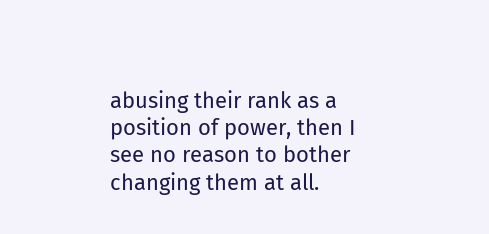abusing their rank as a position of power, then I see no reason to bother changing them at all.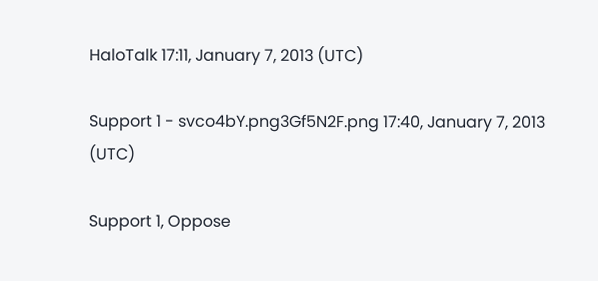HaloTalk 17:11, January 7, 2013 (UTC)

Support 1 - svco4bY.png3Gf5N2F.png 17:40, January 7, 2013 (UTC)

Support 1, Oppose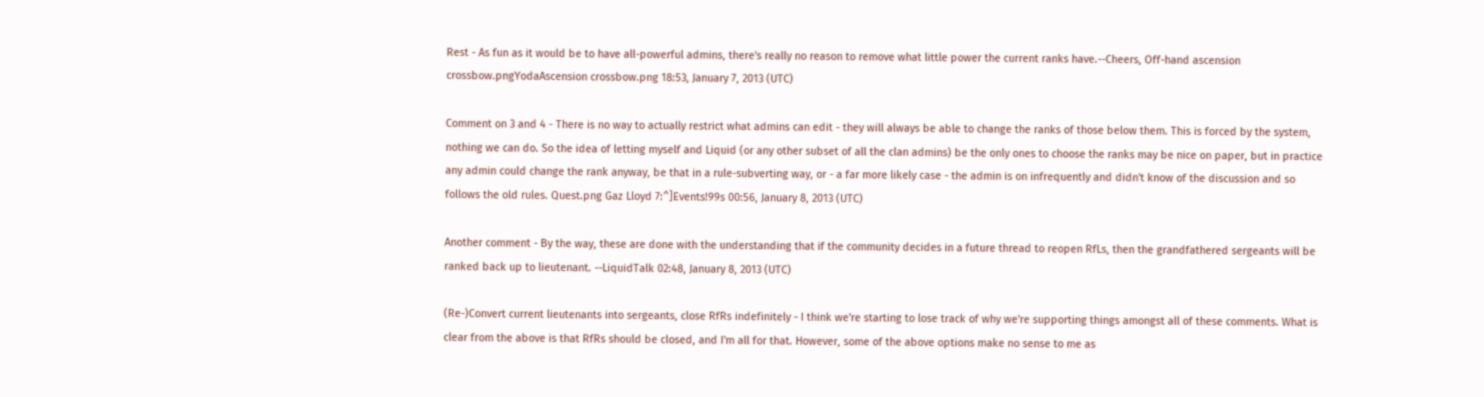Rest - As fun as it would be to have all-powerful admins, there's really no reason to remove what little power the current ranks have.--Cheers, Off-hand ascension crossbow.pngYodaAscension crossbow.png 18:53, January 7, 2013 (UTC)

Comment on 3 and 4 - There is no way to actually restrict what admins can edit - they will always be able to change the ranks of those below them. This is forced by the system, nothing we can do. So the idea of letting myself and Liquid (or any other subset of all the clan admins) be the only ones to choose the ranks may be nice on paper, but in practice any admin could change the rank anyway, be that in a rule-subverting way, or - a far more likely case - the admin is on infrequently and didn't know of the discussion and so follows the old rules. Quest.png Gaz Lloyd 7:^]Events!99s 00:56, January 8, 2013 (UTC)

Another comment - By the way, these are done with the understanding that if the community decides in a future thread to reopen RfLs, then the grandfathered sergeants will be ranked back up to lieutenant. --LiquidTalk 02:48, January 8, 2013 (UTC)

(Re-)Convert current lieutenants into sergeants, close RfRs indefinitely - I think we're starting to lose track of why we're supporting things amongst all of these comments. What is clear from the above is that RfRs should be closed, and I'm all for that. However, some of the above options make no sense to me as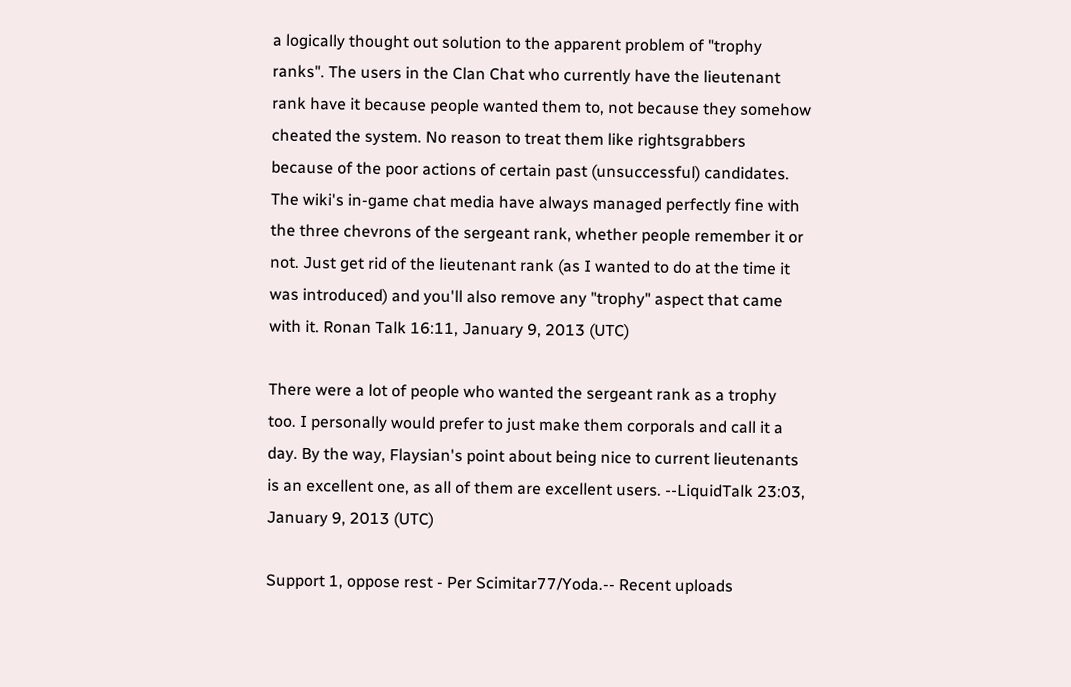a logically thought out solution to the apparent problem of "trophy ranks". The users in the Clan Chat who currently have the lieutenant rank have it because people wanted them to, not because they somehow cheated the system. No reason to treat them like rightsgrabbers because of the poor actions of certain past (unsuccessful) candidates. The wiki's in-game chat media have always managed perfectly fine with the three chevrons of the sergeant rank, whether people remember it or not. Just get rid of the lieutenant rank (as I wanted to do at the time it was introduced) and you'll also remove any "trophy" aspect that came with it. Ronan Talk 16:11, January 9, 2013 (UTC)

There were a lot of people who wanted the sergeant rank as a trophy too. I personally would prefer to just make them corporals and call it a day. By the way, Flaysian's point about being nice to current lieutenants is an excellent one, as all of them are excellent users. --LiquidTalk 23:03, January 9, 2013 (UTC)

Support 1, oppose rest - Per Scimitar77/Yoda.-- Recent uploads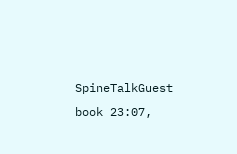SpineTalkGuest book 23:07,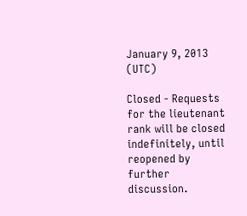January 9, 2013 (UTC)

Closed - Requests for the lieutenant rank will be closed indefinitely, until reopened by further discussion.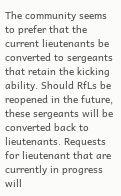The community seems to prefer that the current lieutenants be converted to sergeants that retain the kicking ability. Should RfLs be reopened in the future, these sergeants will be converted back to lieutenants. Requests for lieutenant that are currently in progress will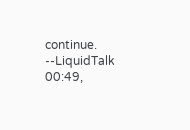continue. --LiquidTalk 00:49,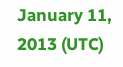January 11, 2013 (UTC)